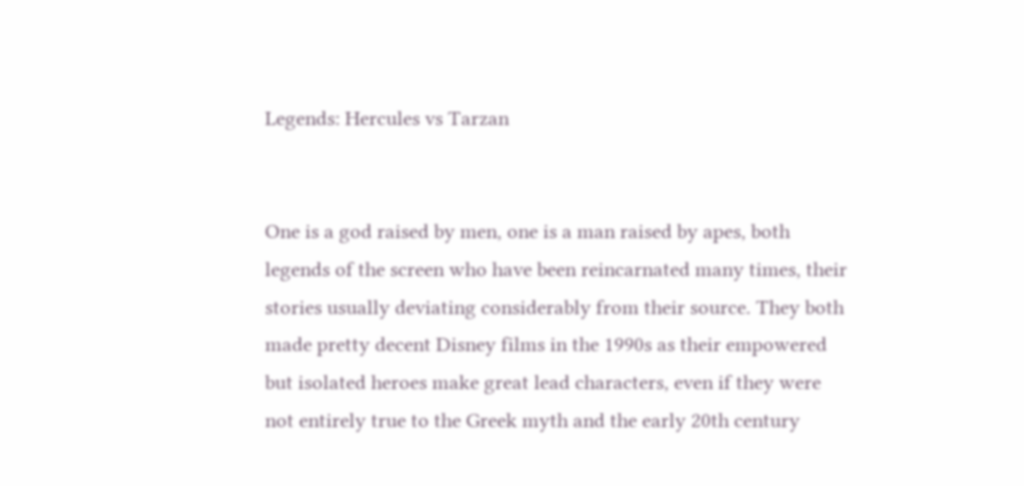Legends: Hercules vs Tarzan


One is a god raised by men, one is a man raised by apes, both legends of the screen who have been reincarnated many times, their stories usually deviating considerably from their source. They both made pretty decent Disney films in the 1990s as their empowered but isolated heroes make great lead characters, even if they were not entirely true to the Greek myth and the early 20th century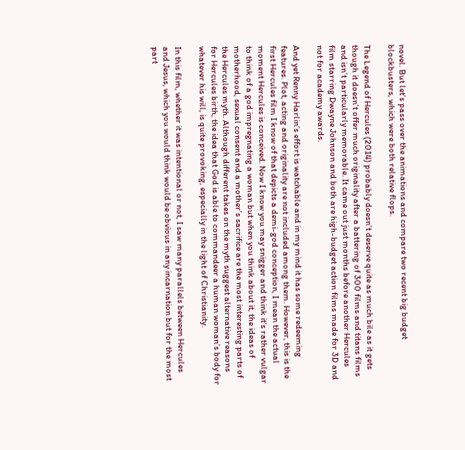novel. But let’s pass over the animations and compare two recent big budget blockbusters, which were both relative flops.

The Legend of Hercules (2014) probably doesn’t deserve quite as much bile as it gets though it doesn’t offer much originality after a battering of 300 films and titans films and isn’t particularly memorable. It came out just months before another Hercules film starring Dwayne Johnson and both are high-budget action films made for 3D and not for academy awards.

And yet Renny Harlin’s effort is watchable and in my mind it has some redeeming features. Plot, acting and originality are not included among them. However, this is the first Hercules film I know of that depicts a demi-god conception, I mean the actual moment Hercules is conceived. Now I know you may snigger and think it’s rather vulgar to think of a god impregnating a woman but when you think about it, the ideas of motherhood, sexual consent and a mother’s sacrifice are the most interesting parts of the Hercules myth. Although different takes on the myth suggest alternative reasons for Hercules birth, the idea that God is able to commandeer a human woman’s body for whatever his will, is quite provoking, especially in the light of Christianity.

In this film, whether it was intentional or not, I saw many parallels between Hercules and Jesus, which you would think would be obvious in any incarnation but for the most part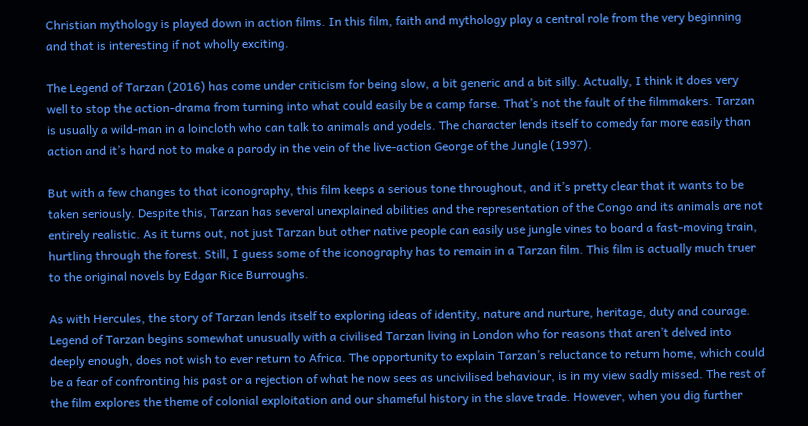Christian mythology is played down in action films. In this film, faith and mythology play a central role from the very beginning and that is interesting if not wholly exciting.

The Legend of Tarzan (2016) has come under criticism for being slow, a bit generic and a bit silly. Actually, I think it does very well to stop the action-drama from turning into what could easily be a camp farse. That’s not the fault of the filmmakers. Tarzan is usually a wild-man in a loincloth who can talk to animals and yodels. The character lends itself to comedy far more easily than action and it’s hard not to make a parody in the vein of the live-action George of the Jungle (1997).

But with a few changes to that iconography, this film keeps a serious tone throughout, and it’s pretty clear that it wants to be taken seriously. Despite this, Tarzan has several unexplained abilities and the representation of the Congo and its animals are not entirely realistic. As it turns out, not just Tarzan but other native people can easily use jungle vines to board a fast-moving train, hurtling through the forest. Still, I guess some of the iconography has to remain in a Tarzan film. This film is actually much truer to the original novels by Edgar Rice Burroughs.

As with Hercules, the story of Tarzan lends itself to exploring ideas of identity, nature and nurture, heritage, duty and courage. Legend of Tarzan begins somewhat unusually with a civilised Tarzan living in London who for reasons that aren’t delved into deeply enough, does not wish to ever return to Africa. The opportunity to explain Tarzan’s reluctance to return home, which could be a fear of confronting his past or a rejection of what he now sees as uncivilised behaviour, is in my view sadly missed. The rest of the film explores the theme of colonial exploitation and our shameful history in the slave trade. However, when you dig further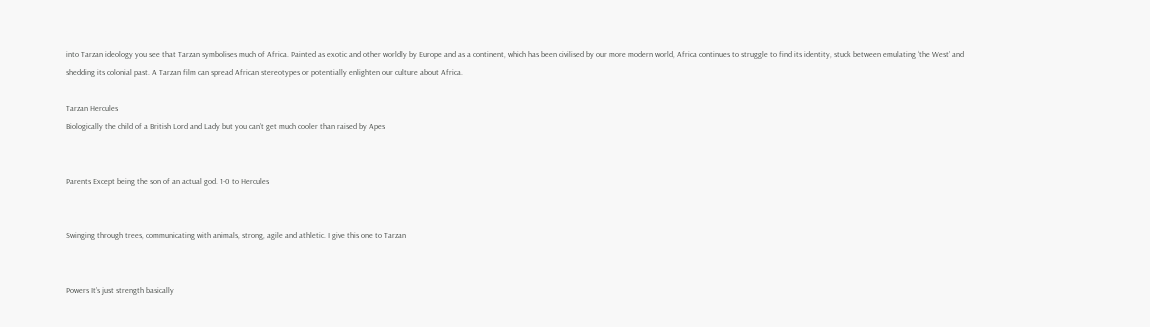into Tarzan ideology you see that Tarzan symbolises much of Africa. Painted as exotic and other worldly by Europe and as a continent, which has been civilised by our more modern world, Africa continues to struggle to find its identity, stuck between emulating ‘the West’ and shedding its colonial past. A Tarzan film can spread African stereotypes or potentially enlighten our culture about Africa.

Tarzan Hercules
Biologically the child of a British Lord and Lady but you can’t get much cooler than raised by Apes


Parents Except being the son of an actual god. 1-0 to Hercules


Swinging through trees, communicating with animals, strong, agile and athletic. I give this one to Tarzan


Powers It’s just strength basically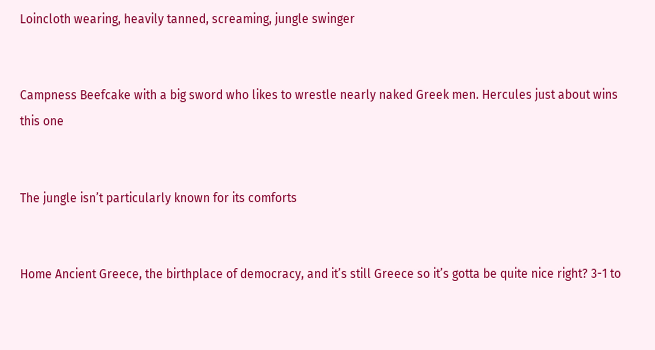Loincloth wearing, heavily tanned, screaming, jungle swinger


Campness Beefcake with a big sword who likes to wrestle nearly naked Greek men. Hercules just about wins this one


The jungle isn’t particularly known for its comforts


Home Ancient Greece, the birthplace of democracy, and it’s still Greece so it’s gotta be quite nice right? 3-1 to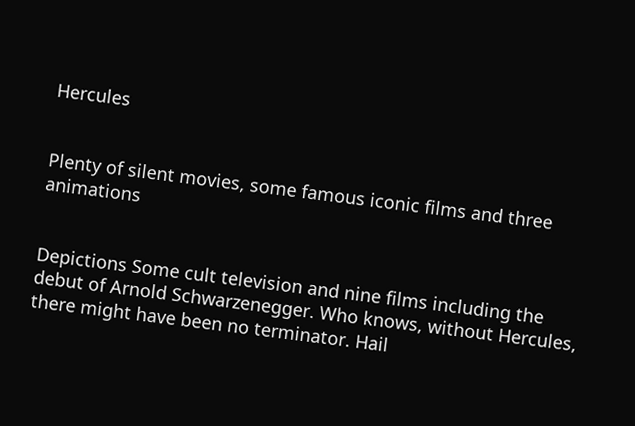Hercules


Plenty of silent movies, some famous iconic films and three animations


Depictions Some cult television and nine films including the debut of Arnold Schwarzenegger. Who knows, without Hercules, there might have been no terminator. Hail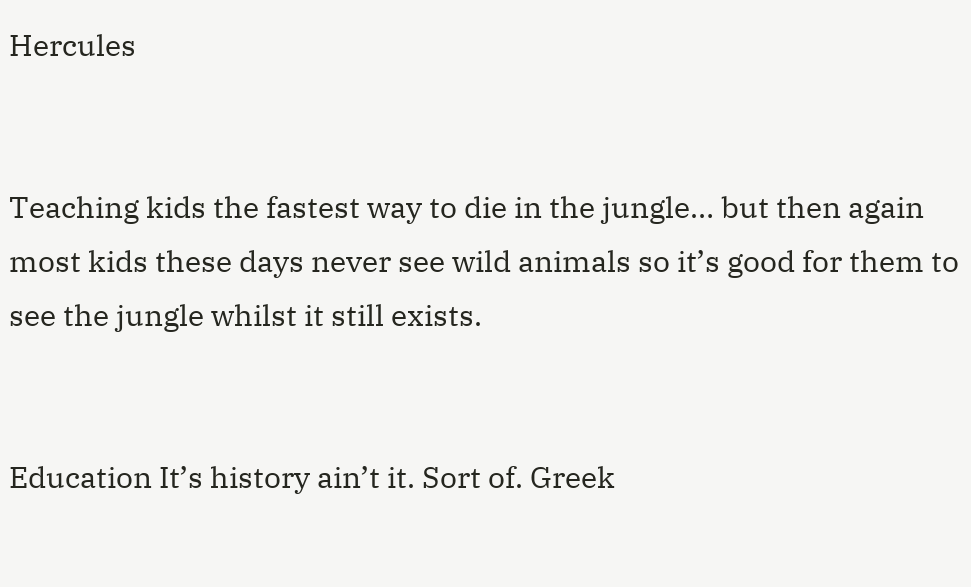Hercules


Teaching kids the fastest way to die in the jungle… but then again most kids these days never see wild animals so it’s good for them to see the jungle whilst it still exists.


Education It’s history ain’t it. Sort of. Greek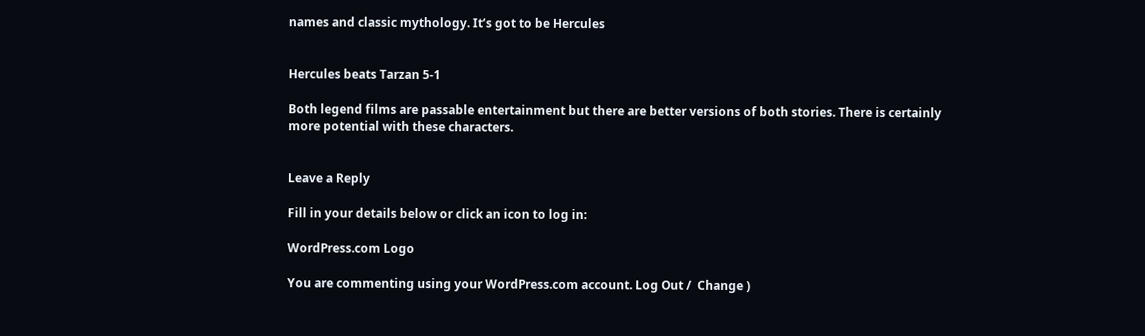names and classic mythology. It’s got to be Hercules


Hercules beats Tarzan 5-1

Both legend films are passable entertainment but there are better versions of both stories. There is certainly more potential with these characters.


Leave a Reply

Fill in your details below or click an icon to log in:

WordPress.com Logo

You are commenting using your WordPress.com account. Log Out /  Change )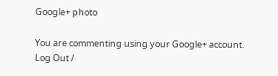Google+ photo

You are commenting using your Google+ account. Log Out /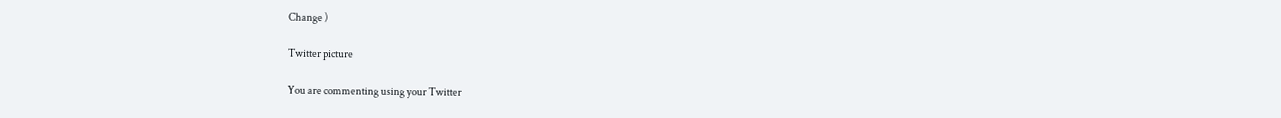Change )

Twitter picture

You are commenting using your Twitter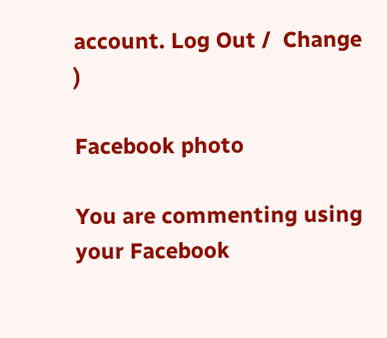account. Log Out /  Change )

Facebook photo

You are commenting using your Facebook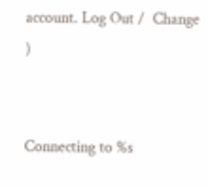account. Log Out /  Change )


Connecting to %s